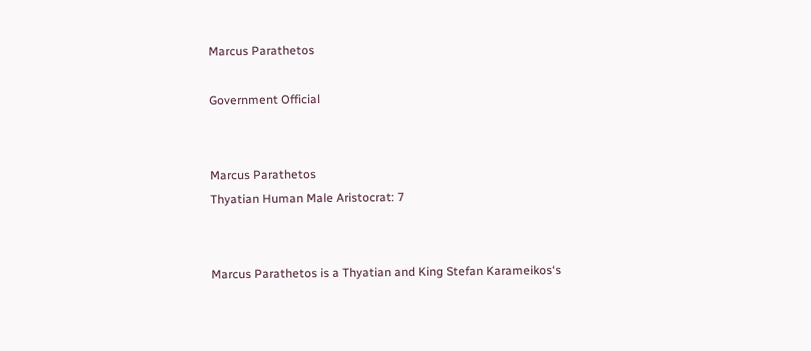Marcus Parathetos

Government Official


Marcus Parathetos
Thyatian Human Male Aristocrat: 7


Marcus Parathetos is a Thyatian and King Stefan Karameikos‘s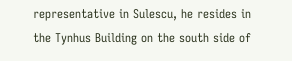representative in Sulescu, he resides in the Tynhus Building on the south side of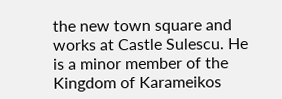the new town square and works at Castle Sulescu. He is a minor member of the Kingdom of Karameikos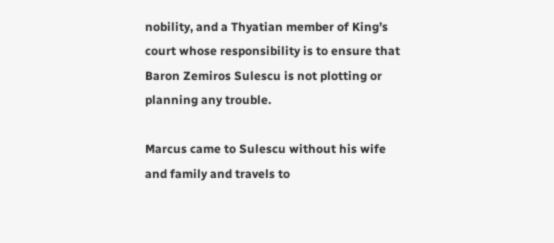nobility, and a Thyatian member of King’s court whose responsibility is to ensure that Baron Zemiros Sulescu is not plotting or planning any trouble.

Marcus came to Sulescu without his wife and family and travels to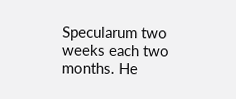Specularum two weeks each two months. He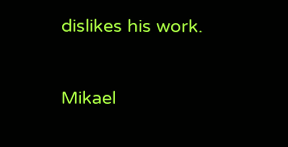dislikes his work.

Mikael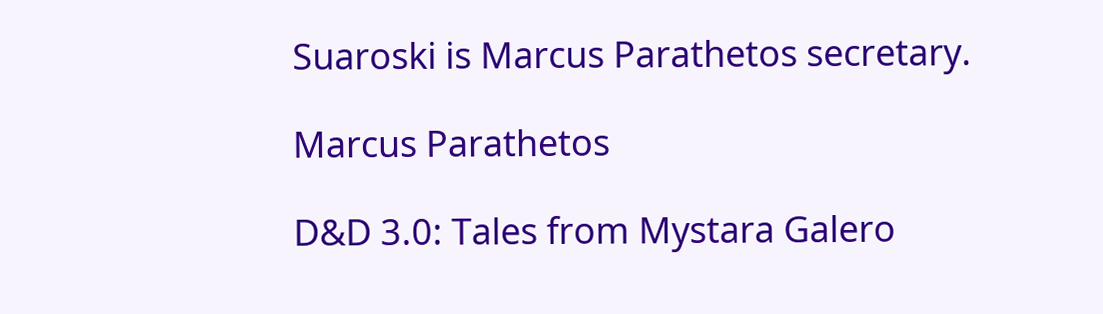Suaroski is Marcus Parathetos secretary.

Marcus Parathetos

D&D 3.0: Tales from Mystara Galero